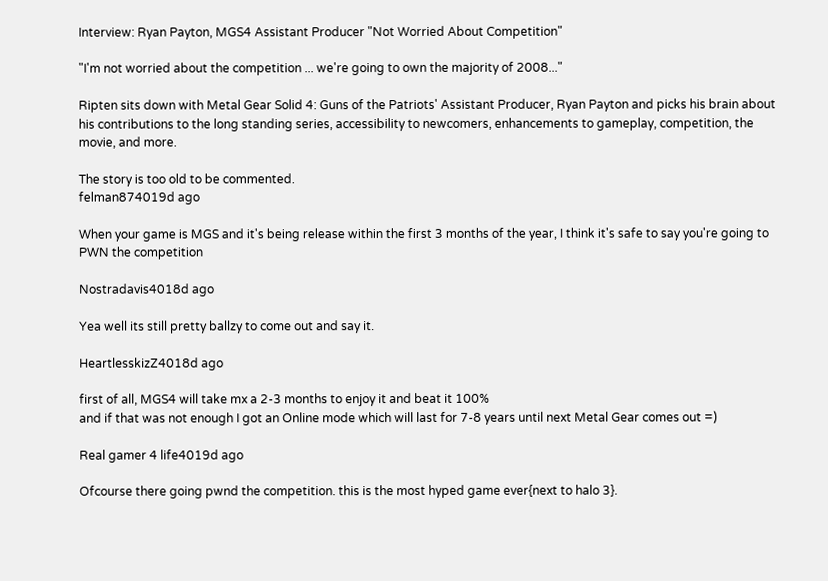Interview: Ryan Payton, MGS4 Assistant Producer "Not Worried About Competition"

"I'm not worried about the competition ... we're going to own the majority of 2008..."

Ripten sits down with Metal Gear Solid 4: Guns of the Patriots' Assistant Producer, Ryan Payton and picks his brain about his contributions to the long standing series, accessibility to newcomers, enhancements to gameplay, competition, the movie, and more.

The story is too old to be commented.
felman874019d ago

When your game is MGS and it's being release within the first 3 months of the year, I think it's safe to say you're going to PWN the competition

Nostradavis4018d ago

Yea well its still pretty ballzy to come out and say it.

HeartlesskizZ4018d ago

first of all, MGS4 will take mx a 2-3 months to enjoy it and beat it 100%
and if that was not enough I got an Online mode which will last for 7-8 years until next Metal Gear comes out =)

Real gamer 4 life4019d ago

Ofcourse there going pwnd the competition. this is the most hyped game ever{next to halo 3}.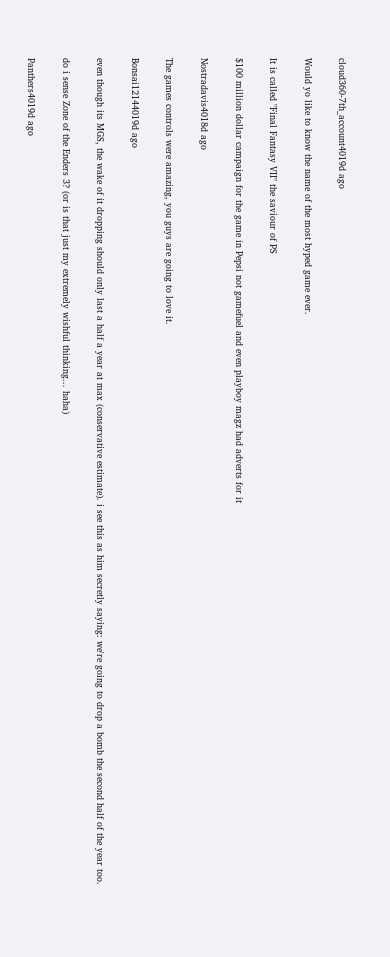cloud360-7th_account4019d ago

Would yo like to know the name of the most hyped game ever.

It is called "Final Fantasy VII" the saviour of PS

$100 million dollar campaign for the game in Pepsi not gamefuel and even playboy magz had adverts for it

Nostradavis4018d ago

The games controls were amazing, you guys are going to love it.

Bonsai12144019d ago

even though its MGS, the wake of it dropping should only last a half a year at max (conservative estimate). i see this as him secretly saying: we're going to drop a bomb the second half of the year too.

do i sense Zone of the Enders 3? (or is that just my extremely wishful thinking... haha)

Panthers4019d ago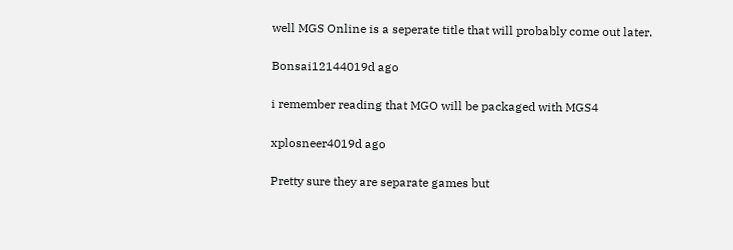well MGS Online is a seperate title that will probably come out later.

Bonsai12144019d ago

i remember reading that MGO will be packaged with MGS4

xplosneer4019d ago

Pretty sure they are separate games but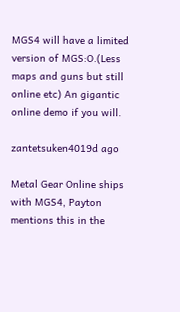MGS4 will have a limited version of MGS:O.(Less maps and guns but still online etc) An gigantic online demo if you will.

zantetsuken4019d ago

Metal Gear Online ships with MGS4, Payton mentions this in the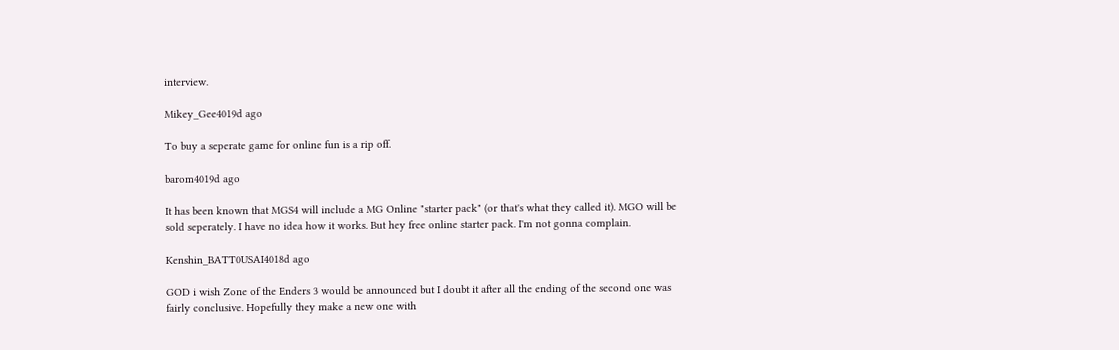interview.

Mikey_Gee4019d ago

To buy a seperate game for online fun is a rip off.

barom4019d ago

It has been known that MGS4 will include a MG Online "starter pack" (or that's what they called it). MGO will be sold seperately. I have no idea how it works. But hey free online starter pack. I'm not gonna complain.

Kenshin_BATT0USAI4018d ago

GOD i wish Zone of the Enders 3 would be announced but I doubt it after all the ending of the second one was fairly conclusive. Hopefully they make a new one with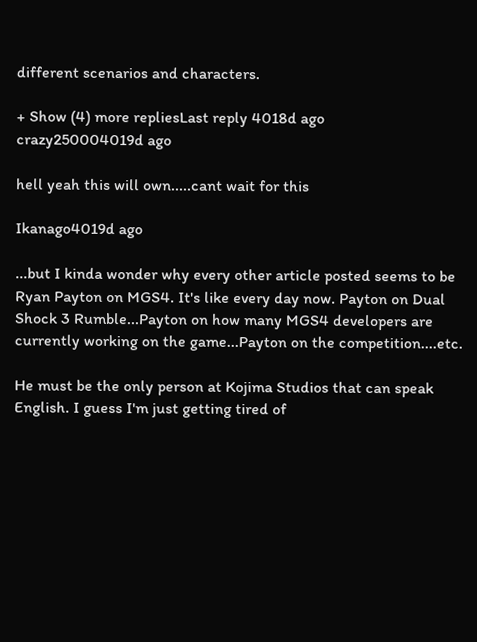different scenarios and characters.

+ Show (4) more repliesLast reply 4018d ago
crazy250004019d ago

hell yeah this will own.....cant wait for this

Ikanago4019d ago

...but I kinda wonder why every other article posted seems to be Ryan Payton on MGS4. It's like every day now. Payton on Dual Shock 3 Rumble...Payton on how many MGS4 developers are currently working on the game...Payton on the competition....etc.

He must be the only person at Kojima Studios that can speak English. I guess I'm just getting tired of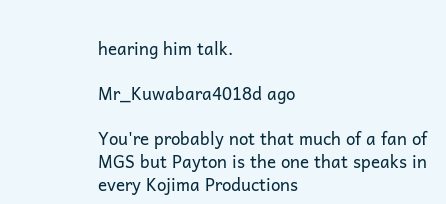hearing him talk.

Mr_Kuwabara4018d ago

You're probably not that much of a fan of MGS but Payton is the one that speaks in every Kojima Productions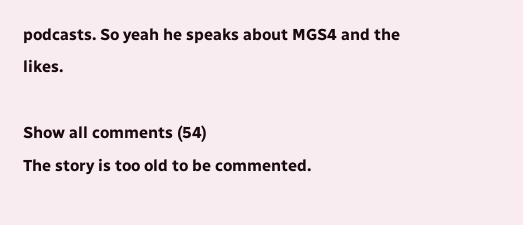podcasts. So yeah he speaks about MGS4 and the likes.

Show all comments (54)
The story is too old to be commented.